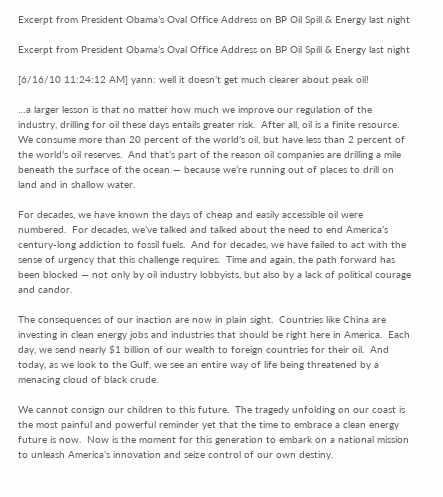Excerpt from President Obama’s Oval Office Address on BP Oil Spill & Energy last night

Excerpt from President Obama’s Oval Office Address on BP Oil Spill & Energy last night

[6/16/10 11:24:12 AM] yann: well it doesn’t get much clearer about peak oil!

…a larger lesson is that no matter how much we improve our regulation of the industry, drilling for oil these days entails greater risk.  After all, oil is a finite resource.  We consume more than 20 percent of the world’s oil, but have less than 2 percent of the world’s oil reserves.  And that’s part of the reason oil companies are drilling a mile beneath the surface of the ocean — because we’re running out of places to drill on land and in shallow water.

For decades, we have known the days of cheap and easily accessible oil were numbered.  For decades, we’ve talked and talked about the need to end America’s century-long addiction to fossil fuels.  And for decades, we have failed to act with the sense of urgency that this challenge requires.  Time and again, the path forward has been blocked — not only by oil industry lobbyists, but also by a lack of political courage and candor.

The consequences of our inaction are now in plain sight.  Countries like China are investing in clean energy jobs and industries that should be right here in America.  Each day, we send nearly $1 billion of our wealth to foreign countries for their oil.  And today, as we look to the Gulf, we see an entire way of life being threatened by a menacing cloud of black crude.

We cannot consign our children to this future.  The tragedy unfolding on our coast is the most painful and powerful reminder yet that the time to embrace a clean energy future is now.  Now is the moment for this generation to embark on a national mission to unleash America’s innovation and seize control of our own destiny.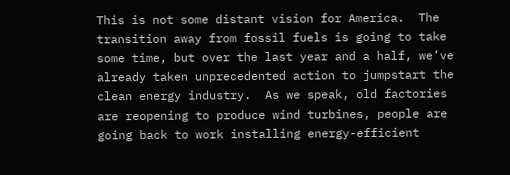This is not some distant vision for America.  The transition away from fossil fuels is going to take some time, but over the last year and a half, we’ve already taken unprecedented action to jumpstart the clean energy industry.  As we speak, old factories are reopening to produce wind turbines, people are going back to work installing energy-efficient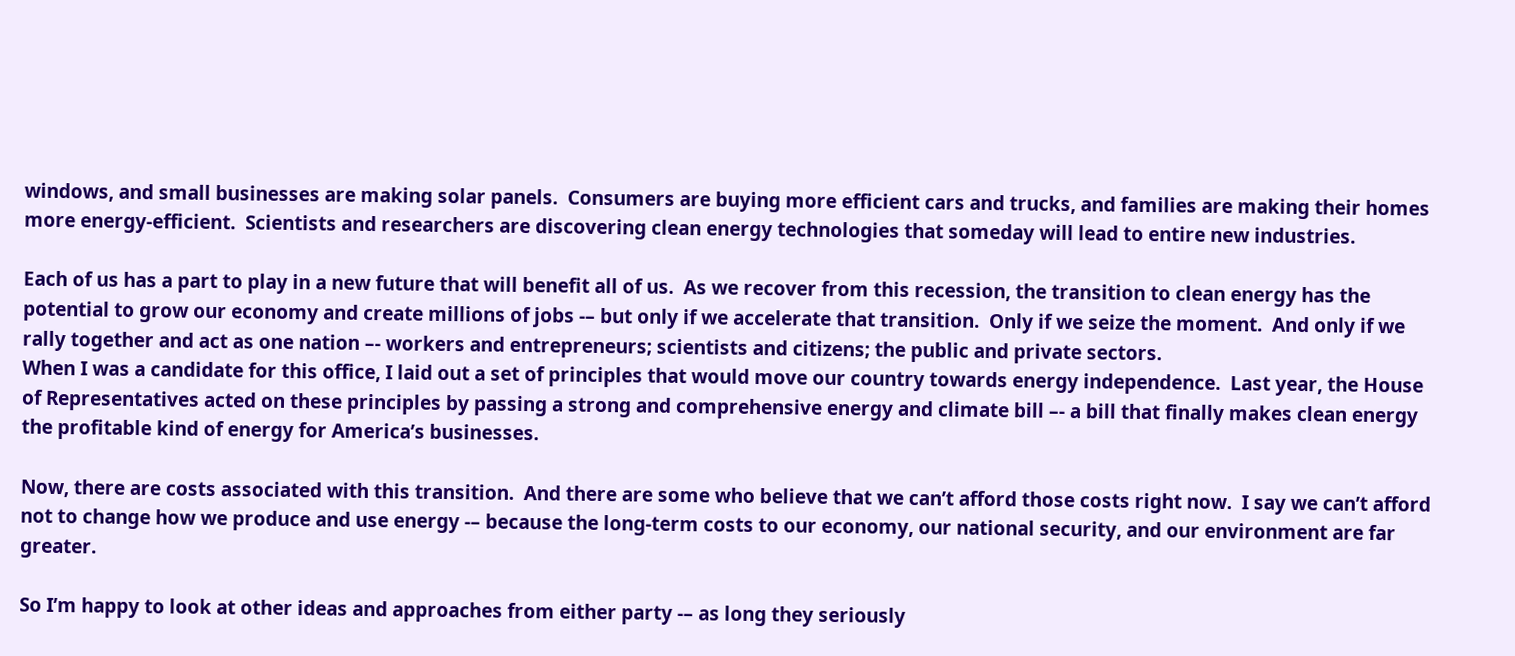windows, and small businesses are making solar panels.  Consumers are buying more efficient cars and trucks, and families are making their homes more energy-efficient.  Scientists and researchers are discovering clean energy technologies that someday will lead to entire new industries.

Each of us has a part to play in a new future that will benefit all of us.  As we recover from this recession, the transition to clean energy has the potential to grow our economy and create millions of jobs -– but only if we accelerate that transition.  Only if we seize the moment.  And only if we rally together and act as one nation –- workers and entrepreneurs; scientists and citizens; the public and private sectors.
When I was a candidate for this office, I laid out a set of principles that would move our country towards energy independence.  Last year, the House of Representatives acted on these principles by passing a strong and comprehensive energy and climate bill –- a bill that finally makes clean energy the profitable kind of energy for America’s businesses.

Now, there are costs associated with this transition.  And there are some who believe that we can’t afford those costs right now.  I say we can’t afford not to change how we produce and use energy -– because the long-term costs to our economy, our national security, and our environment are far greater.

So I’m happy to look at other ideas and approaches from either party -– as long they seriously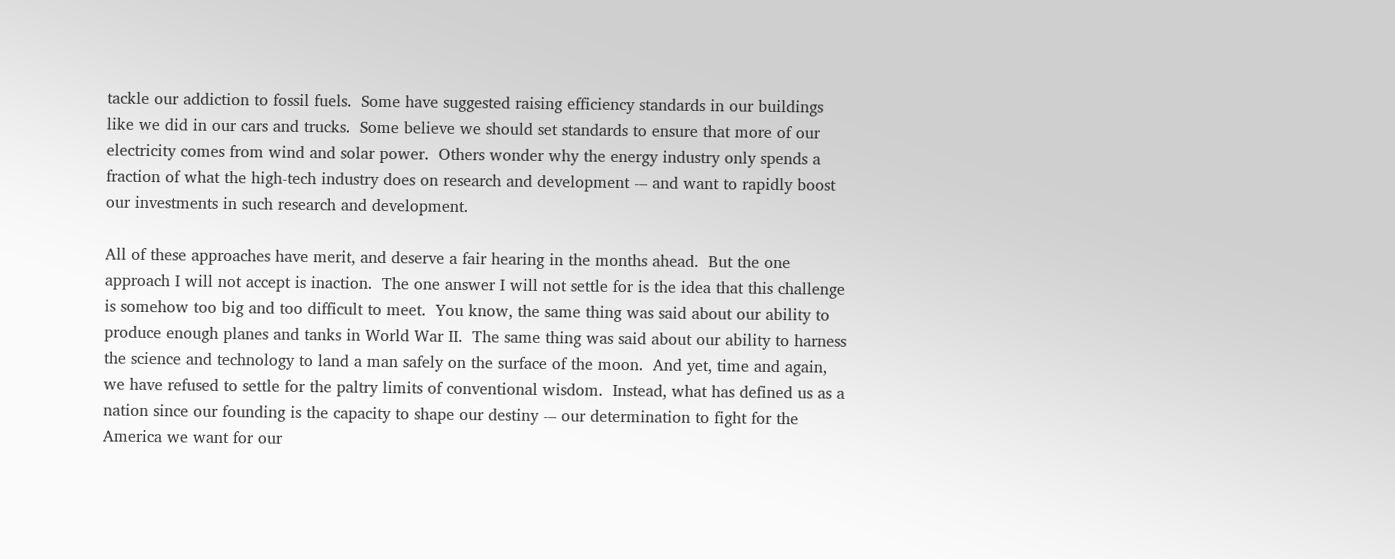tackle our addiction to fossil fuels.  Some have suggested raising efficiency standards in our buildings like we did in our cars and trucks.  Some believe we should set standards to ensure that more of our electricity comes from wind and solar power.  Others wonder why the energy industry only spends a fraction of what the high-tech industry does on research and development -– and want to rapidly boost our investments in such research and development.

All of these approaches have merit, and deserve a fair hearing in the months ahead.  But the one approach I will not accept is inaction.  The one answer I will not settle for is the idea that this challenge is somehow too big and too difficult to meet.  You know, the same thing was said about our ability to produce enough planes and tanks in World War II.  The same thing was said about our ability to harness the science and technology to land a man safely on the surface of the moon.  And yet, time and again, we have refused to settle for the paltry limits of conventional wisdom.  Instead, what has defined us as a nation since our founding is the capacity to shape our destiny -– our determination to fight for the America we want for our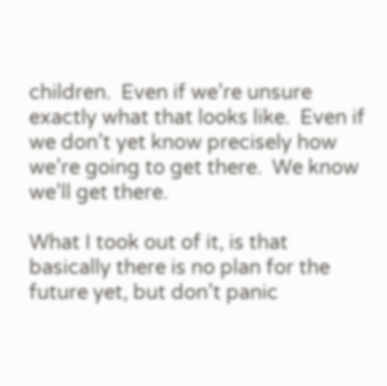children.  Even if we’re unsure exactly what that looks like.  Even if we don’t yet know precisely how we’re going to get there.  We know we’ll get there.

What I took out of it, is that basically there is no plan for the future yet, but don’t panic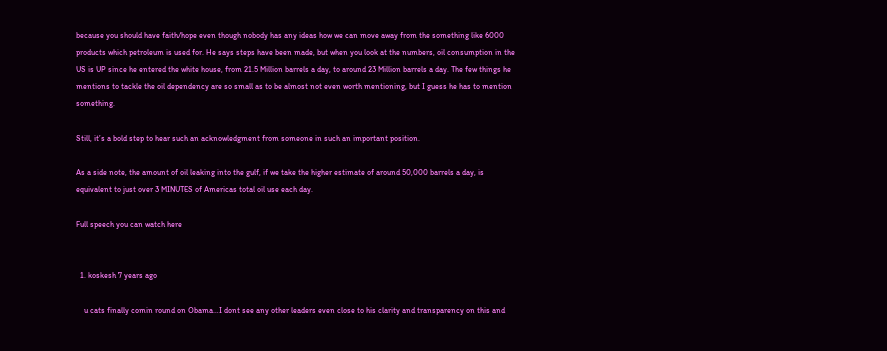because you should have faith/hope even though nobody has any ideas how we can move away from the something like 6000 products which petroleum is used for. He says steps have been made, but when you look at the numbers, oil consumption in the US is UP since he entered the white house, from 21.5 Million barrels a day, to around 23 Million barrels a day. The few things he mentions to tackle the oil dependency are so small as to be almost not even worth mentioning, but I guess he has to mention something.

Still, it’s a bold step to hear such an acknowledgment from someone in such an important position.

As a side note, the amount of oil leaking into the gulf, if we take the higher estimate of around 50,000 barrels a day, is equivalent to just over 3 MINUTES of Americas total oil use each day.

Full speech you can watch here


  1. koskesh 7 years ago

    u cats finally comin round on Obama…I dont see any other leaders even close to his clarity and transparency on this and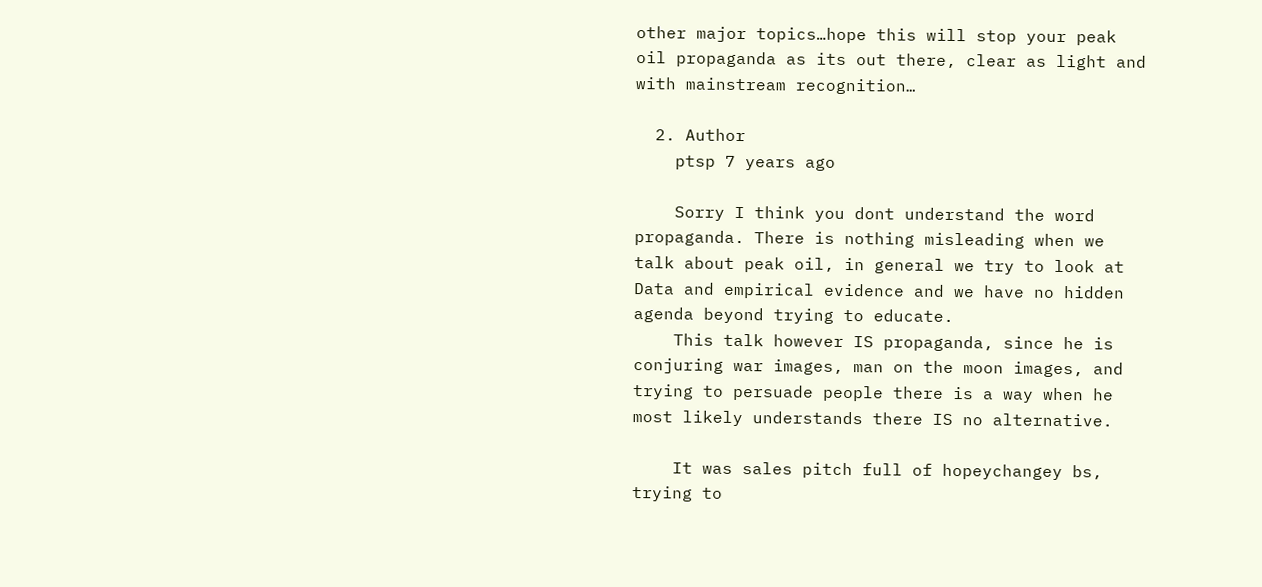other major topics…hope this will stop your peak oil propaganda as its out there, clear as light and with mainstream recognition…

  2. Author
    ptsp 7 years ago

    Sorry I think you dont understand the word propaganda. There is nothing misleading when we talk about peak oil, in general we try to look at Data and empirical evidence and we have no hidden agenda beyond trying to educate.
    This talk however IS propaganda, since he is conjuring war images, man on the moon images, and trying to persuade people there is a way when he most likely understands there IS no alternative.

    It was sales pitch full of hopeychangey bs, trying to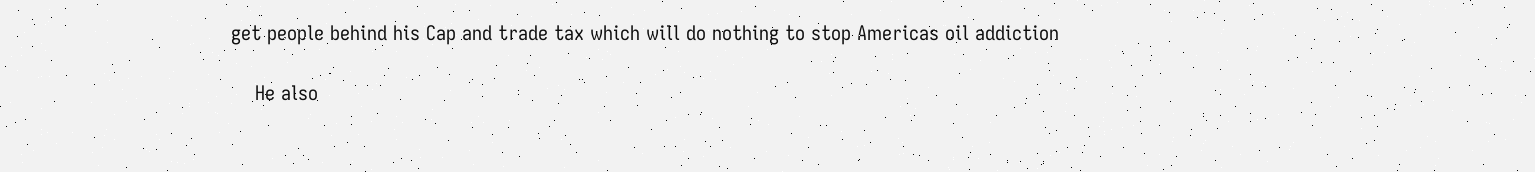get people behind his Cap and trade tax which will do nothing to stop Americas oil addiction

    He also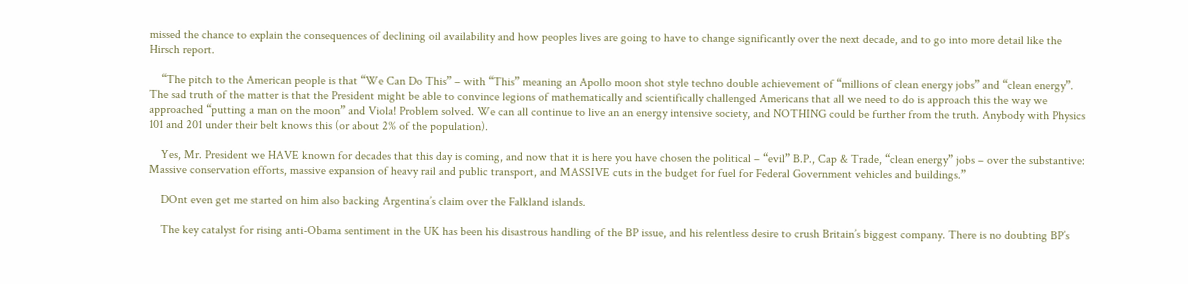missed the chance to explain the consequences of declining oil availability and how peoples lives are going to have to change significantly over the next decade, and to go into more detail like the Hirsch report.

    “The pitch to the American people is that “We Can Do This” – with “This” meaning an Apollo moon shot style techno double achievement of “millions of clean energy jobs” and “clean energy”. The sad truth of the matter is that the President might be able to convince legions of mathematically and scientifically challenged Americans that all we need to do is approach this the way we approached “putting a man on the moon” and Viola! Problem solved. We can all continue to live an an energy intensive society, and NOTHING could be further from the truth. Anybody with Physics 101 and 201 under their belt knows this (or about 2% of the population).

    Yes, Mr. President we HAVE known for decades that this day is coming, and now that it is here you have chosen the political – “evil” B.P., Cap & Trade, “clean energy” jobs – over the substantive: Massive conservation efforts, massive expansion of heavy rail and public transport, and MASSIVE cuts in the budget for fuel for Federal Government vehicles and buildings.”

    DOnt even get me started on him also backing Argentina’s claim over the Falkland islands.

    The key catalyst for rising anti-Obama sentiment in the UK has been his disastrous handling of the BP issue, and his relentless desire to crush Britain’s biggest company. There is no doubting BP’s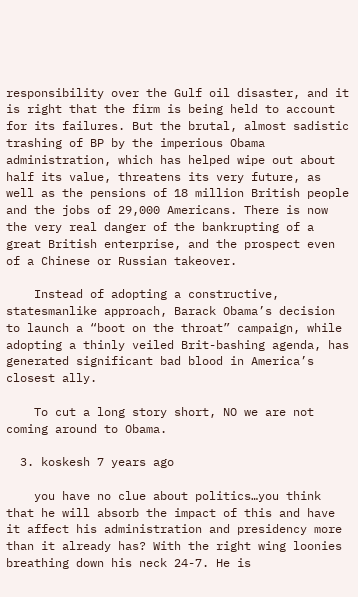responsibility over the Gulf oil disaster, and it is right that the firm is being held to account for its failures. But the brutal, almost sadistic trashing of BP by the imperious Obama administration, which has helped wipe out about half its value, threatens its very future, as well as the pensions of 18 million British people and the jobs of 29,000 Americans. There is now the very real danger of the bankrupting of a great British enterprise, and the prospect even of a Chinese or Russian takeover.

    Instead of adopting a constructive, statesmanlike approach, Barack Obama’s decision to launch a “boot on the throat” campaign, while adopting a thinly veiled Brit-bashing agenda, has generated significant bad blood in America’s closest ally.

    To cut a long story short, NO we are not coming around to Obama.

  3. koskesh 7 years ago

    you have no clue about politics…you think that he will absorb the impact of this and have it affect his administration and presidency more than it already has? With the right wing loonies breathing down his neck 24-7. He is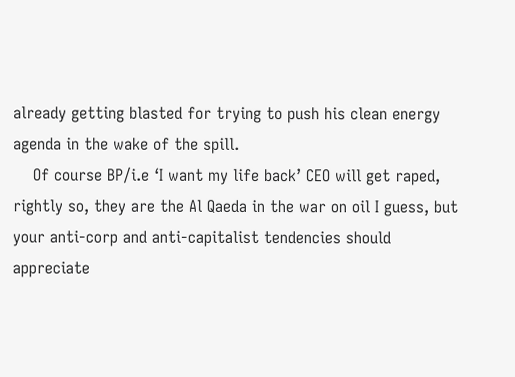already getting blasted for trying to push his clean energy agenda in the wake of the spill.
    Of course BP/i.e ‘I want my life back’ CEO will get raped, rightly so, they are the Al Qaeda in the war on oil I guess, but your anti-corp and anti-capitalist tendencies should appreciate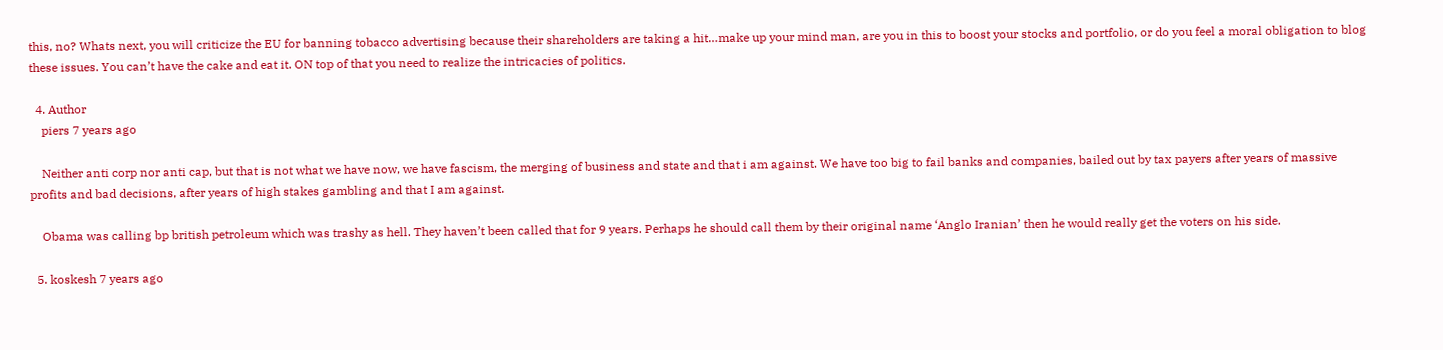this, no? Whats next, you will criticize the EU for banning tobacco advertising because their shareholders are taking a hit…make up your mind man, are you in this to boost your stocks and portfolio, or do you feel a moral obligation to blog these issues. You can’t have the cake and eat it. ON top of that you need to realize the intricacies of politics.

  4. Author
    piers 7 years ago

    Neither anti corp nor anti cap, but that is not what we have now, we have fascism, the merging of business and state and that i am against. We have too big to fail banks and companies, bailed out by tax payers after years of massive profits and bad decisions, after years of high stakes gambling and that I am against.

    Obama was calling bp british petroleum which was trashy as hell. They haven’t been called that for 9 years. Perhaps he should call them by their original name ‘Anglo Iranian’ then he would really get the voters on his side.

  5. koskesh 7 years ago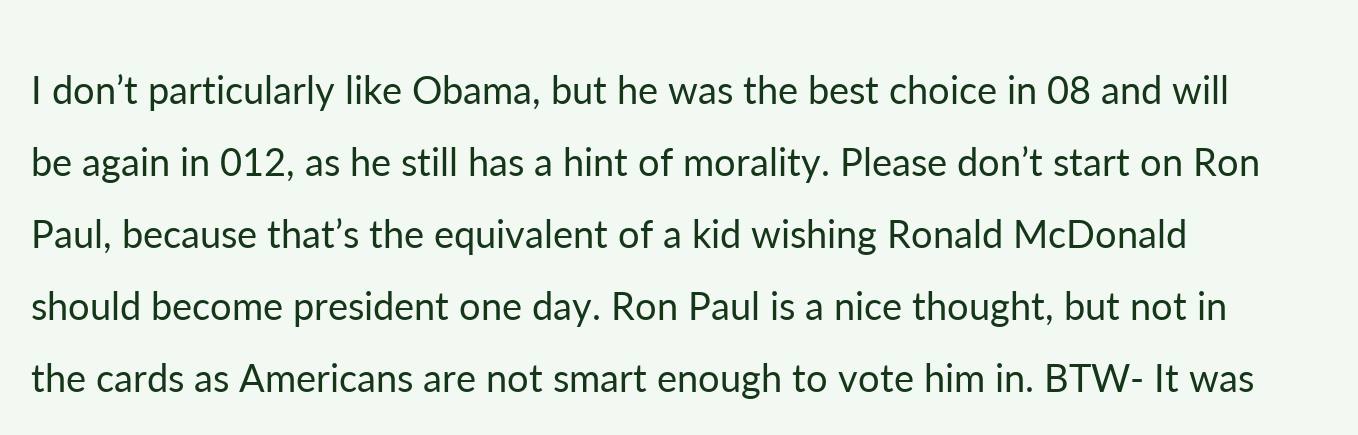I don’t particularly like Obama, but he was the best choice in 08 and will be again in 012, as he still has a hint of morality. Please don’t start on Ron Paul, because that’s the equivalent of a kid wishing Ronald McDonald should become president one day. Ron Paul is a nice thought, but not in the cards as Americans are not smart enough to vote him in. BTW- It was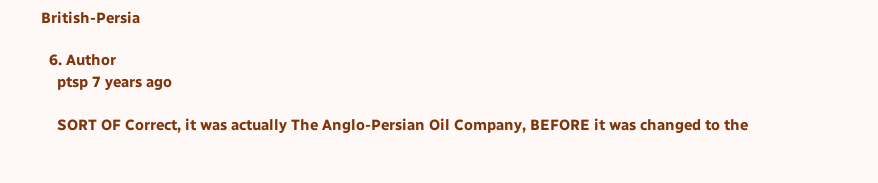British-Persia

  6. Author
    ptsp 7 years ago

    SORT OF Correct, it was actually The Anglo-Persian Oil Company, BEFORE it was changed to the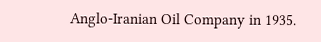Anglo-Iranian Oil Company in 1935.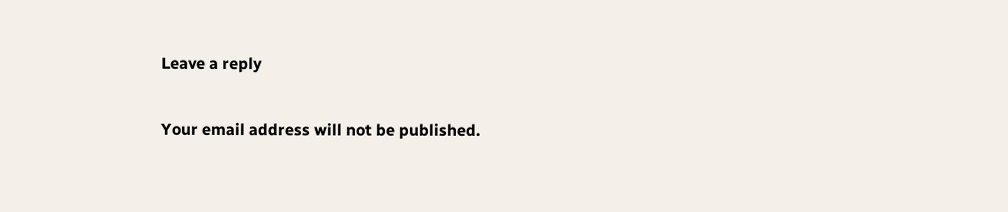Leave a reply

Your email address will not be published.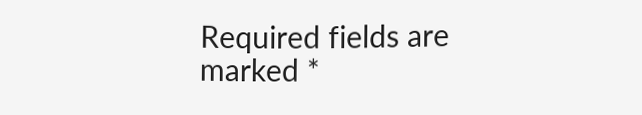Required fields are marked *